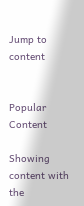Jump to content


Popular Content

Showing content with the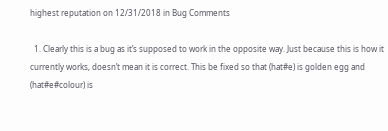highest reputation on 12/31/2018 in Bug Comments

  1. Clearly this is a bug as it’s supposed to work in the opposite way. Just because this is how it currently works, doesn’t mean it is correct. This be fixed so that (hat#e) is golden egg and (hat#e#colour) is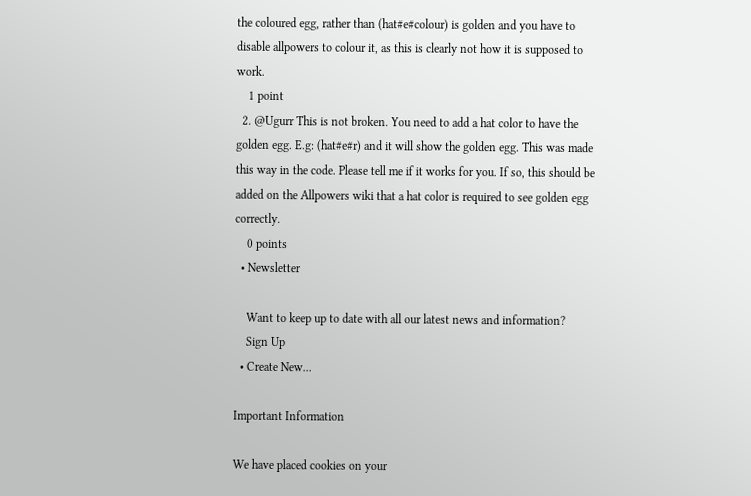the coloured egg, rather than (hat#e#colour) is golden and you have to disable allpowers to colour it, as this is clearly not how it is supposed to work.
    1 point
  2. @Ugurr This is not broken. You need to add a hat color to have the golden egg. E.g: (hat#e#r) and it will show the golden egg. This was made this way in the code. Please tell me if it works for you. If so, this should be added on the Allpowers wiki that a hat color is required to see golden egg correctly.
    0 points
  • Newsletter

    Want to keep up to date with all our latest news and information?
    Sign Up
  • Create New...

Important Information

We have placed cookies on your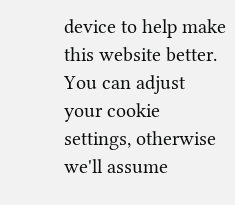device to help make this website better. You can adjust your cookie settings, otherwise we'll assume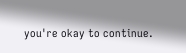you're okay to continue.